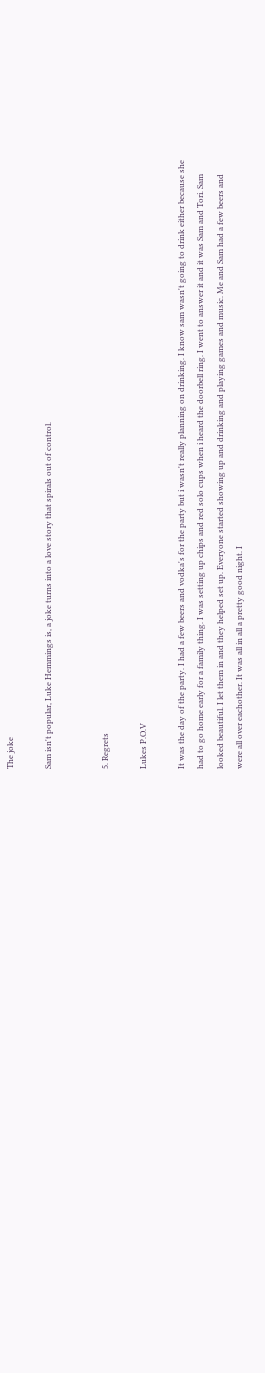The joke

Sam isn't popular, Luke Hemmings is, a joke turns into a love story that spirals out of control.


5. Regrets

Lukes P.O.V

It was the day of the party. I had a few beers and vodka's for the party but i wasn't really planning on drinking. I know sam wasn't going to drink either because she had to go home early for a family thing. I was setting up chips and red solo cups when i heard the doorbell ring. I went to answer it and it was Sam and Tori. Sam looked beautiful. I let them in and they helped set up. Everyone started showing up and drinking and playing games and music. Me and Sam had a few beers and were all over eachother. It was all in all a pretty good night. I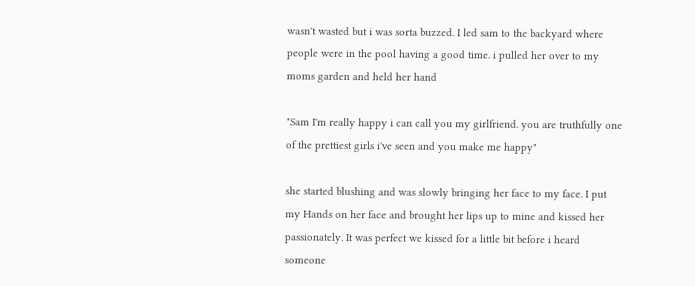wasn't wasted but i was sorta buzzed. I led sam to the backyard where people were in the pool having a good time. i pulled her over to my moms garden and held her hand

"Sam I'm really happy i can call you my girlfriend. you are truthfully one of the prettiest girls i've seen and you make me happy"

she started blushing and was slowly bringing her face to my face. I put my Hands on her face and brought her lips up to mine and kissed her passionately. It was perfect we kissed for a little bit before i heard someone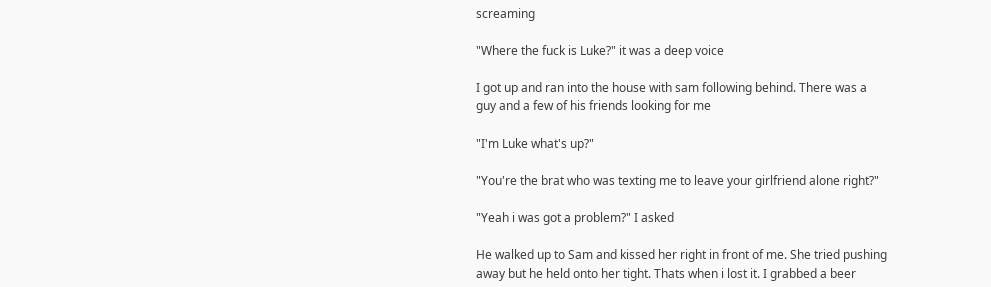screaming

"Where the fuck is Luke?" it was a deep voice

I got up and ran into the house with sam following behind. There was a guy and a few of his friends looking for me

"I'm Luke what's up?"

"You're the brat who was texting me to leave your girlfriend alone right?"

"Yeah i was got a problem?" I asked

He walked up to Sam and kissed her right in front of me. She tried pushing away but he held onto her tight. Thats when i lost it. I grabbed a beer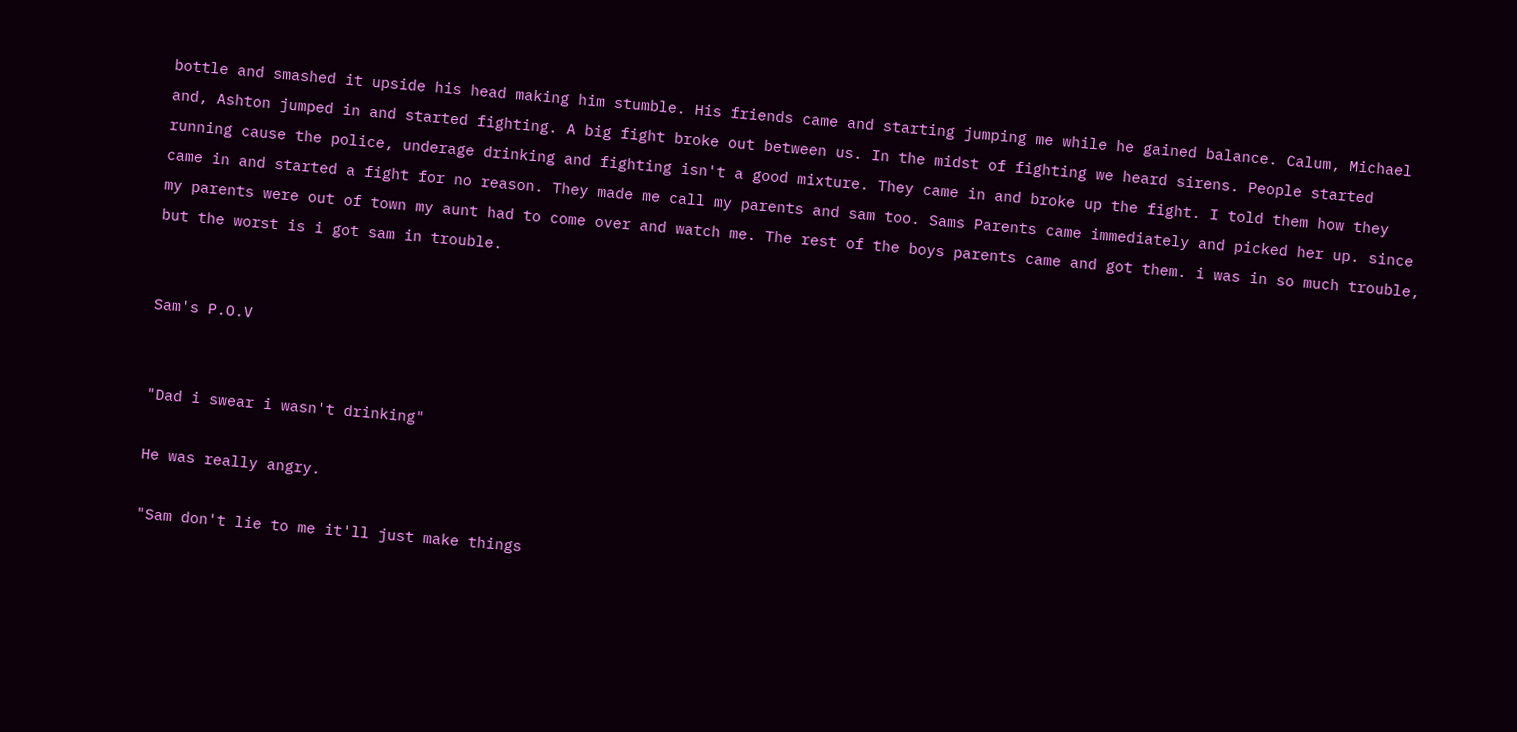bottle and smashed it upside his head making him stumble. His friends came and starting jumping me while he gained balance. Calum, Michael and, Ashton jumped in and started fighting. A big fight broke out between us. In the midst of fighting we heard sirens. People started running cause the police, underage drinking and fighting isn't a good mixture. They came in and broke up the fight. I told them how they came in and started a fight for no reason. They made me call my parents and sam too. Sams Parents came immediately and picked her up. since my parents were out of town my aunt had to come over and watch me. The rest of the boys parents came and got them. i was in so much trouble, but the worst is i got sam in trouble.


Sam's P.O.V


"Dad i swear i wasn't drinking"

He was really angry.

"Sam don't lie to me it'll just make things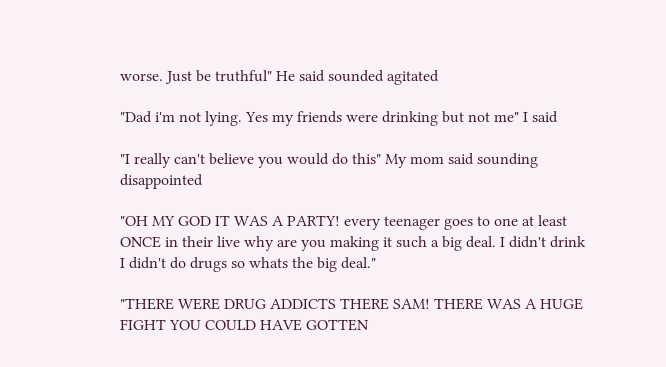worse. Just be truthful" He said sounded agitated

"Dad i'm not lying. Yes my friends were drinking but not me" I said

"I really can't believe you would do this" My mom said sounding disappointed

"OH MY GOD IT WAS A PARTY! every teenager goes to one at least ONCE in their live why are you making it such a big deal. I didn't drink I didn't do drugs so whats the big deal."

"THERE WERE DRUG ADDICTS THERE SAM! THERE WAS A HUGE FIGHT YOU COULD HAVE GOTTEN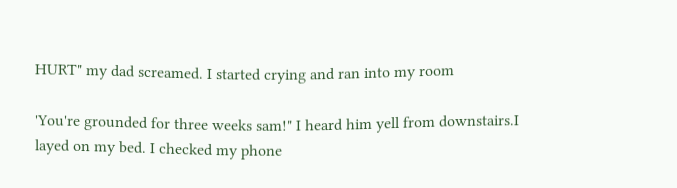HURT" my dad screamed. I started crying and ran into my room

'You're grounded for three weeks sam!" I heard him yell from downstairs.I layed on my bed. I checked my phone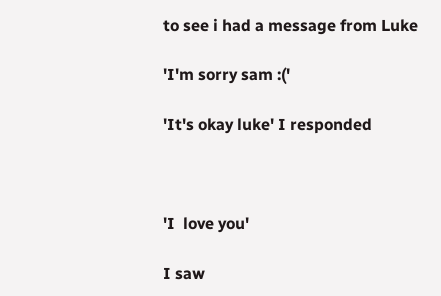to see i had a message from Luke

'I'm sorry sam :('

'It's okay luke' I responded



'I  love you'

I saw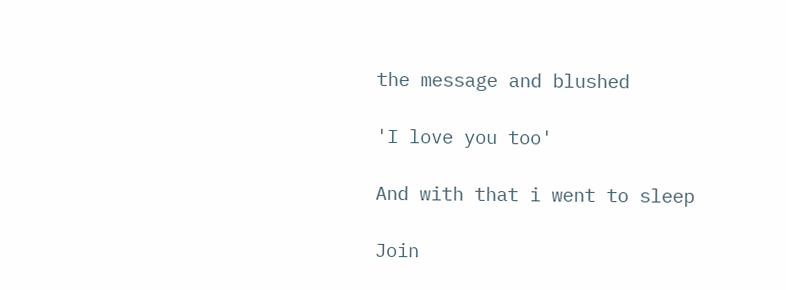the message and blushed

'I love you too'

And with that i went to sleep

Join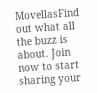MovellasFind out what all the buzz is about. Join now to start sharing your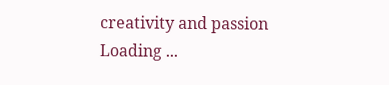creativity and passion
Loading ...